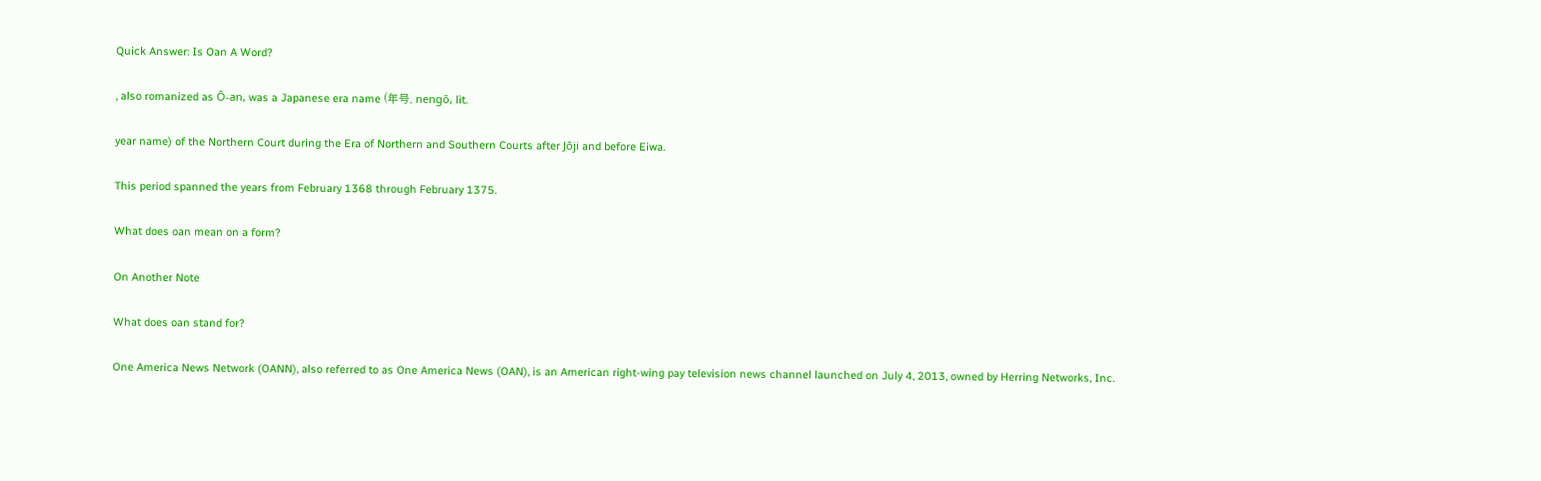Quick Answer: Is Oan A Word?

, also romanized as Ō-an, was a Japanese era name (年号, nengō, lit.

year name) of the Northern Court during the Era of Northern and Southern Courts after Jōji and before Eiwa.

This period spanned the years from February 1368 through February 1375.

What does oan mean on a form?

On Another Note

What does oan stand for?

One America News Network (OANN), also referred to as One America News (OAN), is an American right-wing pay television news channel launched on July 4, 2013, owned by Herring Networks, Inc.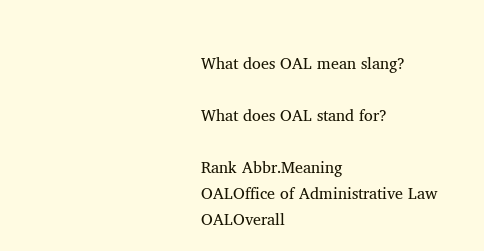What does OAL mean slang?

What does OAL stand for?

Rank Abbr.Meaning
OALOffice of Administrative Law
OALOverall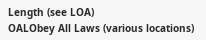Length (see LOA)
OALObey All Laws (various locations)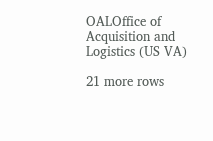OALOffice of Acquisition and Logistics (US VA)

21 more rows